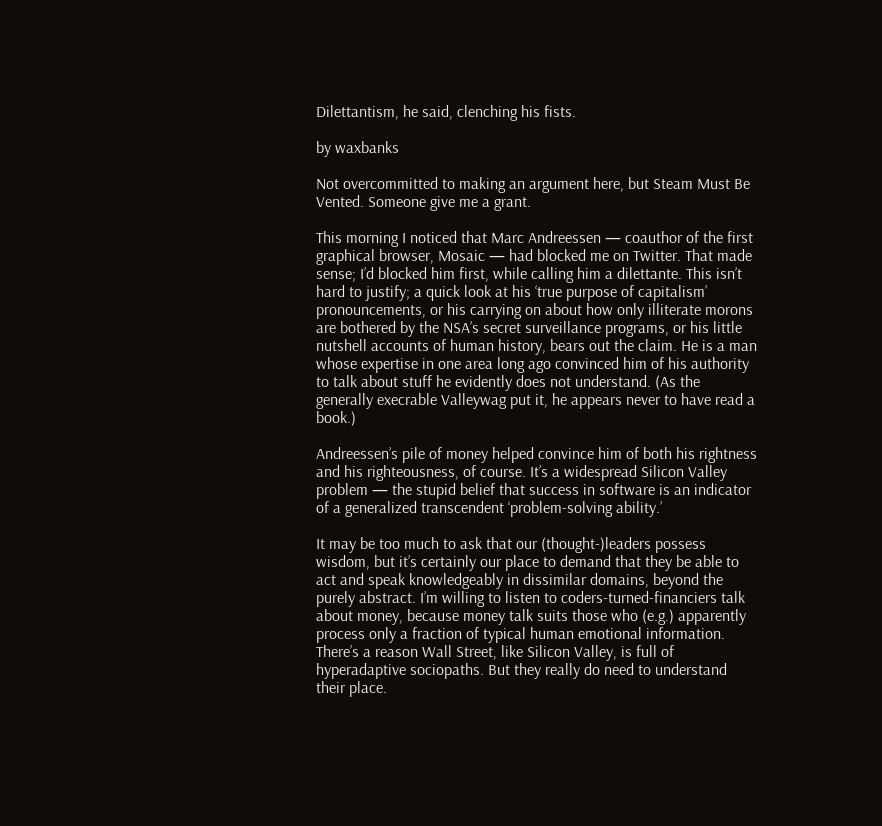Dilettantism, he said, clenching his fists.

by waxbanks

Not overcommitted to making an argument here, but Steam Must Be Vented. Someone give me a grant.

This morning I noticed that Marc Andreessen — coauthor of the first graphical browser, Mosaic — had blocked me on Twitter. That made sense; I’d blocked him first, while calling him a dilettante. This isn’t hard to justify; a quick look at his ‘true purpose of capitalism’ pronouncements, or his carrying on about how only illiterate morons are bothered by the NSA’s secret surveillance programs, or his little nutshell accounts of human history, bears out the claim. He is a man whose expertise in one area long ago convinced him of his authority to talk about stuff he evidently does not understand. (As the generally execrable Valleywag put it, he appears never to have read a book.)

Andreessen’s pile of money helped convince him of both his rightness and his righteousness, of course. It’s a widespread Silicon Valley problem — the stupid belief that success in software is an indicator of a generalized transcendent ‘problem-solving ability.’

It may be too much to ask that our (thought-)leaders possess wisdom, but it’s certainly our place to demand that they be able to act and speak knowledgeably in dissimilar domains, beyond the purely abstract. I’m willing to listen to coders-turned-financiers talk about money, because money talk suits those who (e.g.) apparently process only a fraction of typical human emotional information. There’s a reason Wall Street, like Silicon Valley, is full of hyperadaptive sociopaths. But they really do need to understand their place.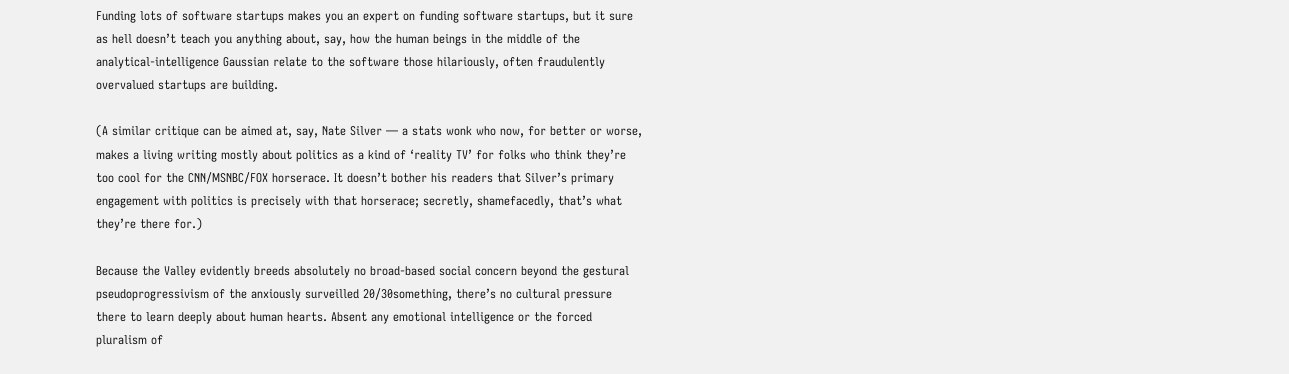Funding lots of software startups makes you an expert on funding software startups, but it sure as hell doesn’t teach you anything about, say, how the human beings in the middle of the analytical-intelligence Gaussian relate to the software those hilariously, often fraudulently overvalued startups are building.

(A similar critique can be aimed at, say, Nate Silver — a stats wonk who now, for better or worse, makes a living writing mostly about politics as a kind of ‘reality TV’ for folks who think they’re too cool for the CNN/MSNBC/FOX horserace. It doesn’t bother his readers that Silver’s primary engagement with politics is precisely with that horserace; secretly, shamefacedly, that’s what they’re there for.)

Because the Valley evidently breeds absolutely no broad-based social concern beyond the gestural pseudoprogressivism of the anxiously surveilled 20/30something, there’s no cultural pressure there to learn deeply about human hearts. Absent any emotional intelligence or the forced pluralism of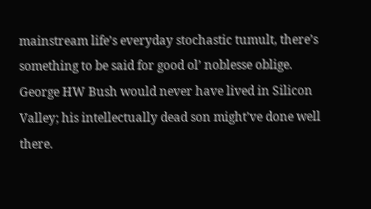mainstream life’s everyday stochastic tumult, there’s something to be said for good ol’ noblesse oblige. George HW Bush would never have lived in Silicon Valley; his intellectually dead son might’ve done well there.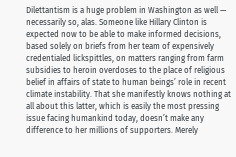Dilettantism is a huge problem in Washington as well — necessarily so, alas. Someone like Hillary Clinton is expected now to be able to make informed decisions, based solely on briefs from her team of expensively credentialed lickspittles, on matters ranging from farm subsidies to heroin overdoses to the place of religious belief in affairs of state to human beings’ role in recent climate instability. That she manifestly knows nothing at all about this latter, which is easily the most pressing issue facing humankind today, doesn’t make any difference to her millions of supporters. Merely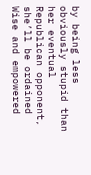by being less obviously stupid than her eventual Republican opponent, she’ll be ordained Wise and empowered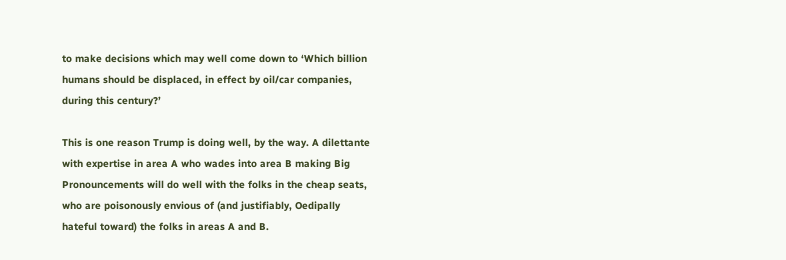to make decisions which may well come down to ‘Which billion humans should be displaced, in effect by oil/car companies, during this century?’

This is one reason Trump is doing well, by the way. A dilettante with expertise in area A who wades into area B making Big Pronouncements will do well with the folks in the cheap seats, who are poisonously envious of (and justifiably, Oedipally hateful toward) the folks in areas A and B.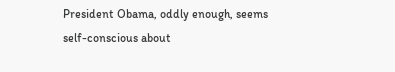President Obama, oddly enough, seems self-conscious about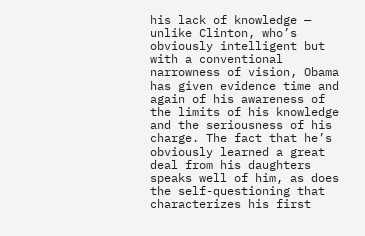his lack of knowledge — unlike Clinton, who’s obviously intelligent but with a conventional narrowness of vision, Obama has given evidence time and again of his awareness of the limits of his knowledge and the seriousness of his charge. The fact that he’s obviously learned a great deal from his daughters speaks well of him, as does the self-questioning that characterizes his first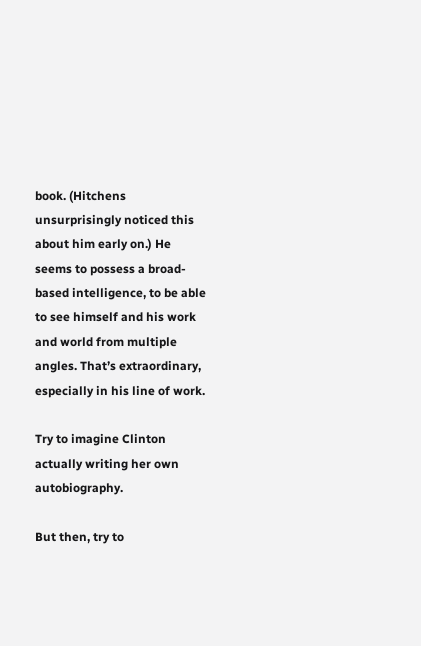book. (Hitchens unsurprisingly noticed this about him early on.) He seems to possess a broad-based intelligence, to be able to see himself and his work and world from multiple angles. That’s extraordinary, especially in his line of work.

Try to imagine Clinton actually writing her own autobiography.

But then, try to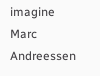imagine Marc Andreessen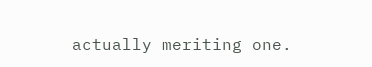actually meriting one.